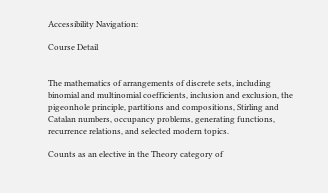Accessibility Navigation:

Course Detail


The mathematics of arrangements of discrete sets, including binomial and multinomial coefficients, inclusion and exclusion, the pigeonhole principle, partitions and compositions, Stirling and Catalan numbers, occupancy problems, generating functions, recurrence relations, and selected modern topics.

Counts as an elective in the Theory category of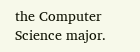the Computer Science major.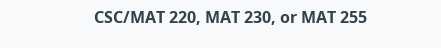CSC/MAT 220, MAT 230, or MAT 255